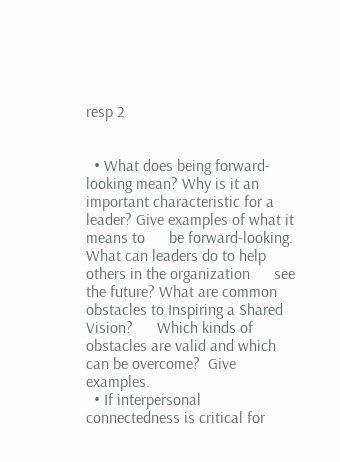resp 2


  • What does being forward-looking mean? Why is it an      important characteristic for a leader? Give examples of what it means to      be forward-looking. What can leaders do to help others in the organization      see the future? What are common obstacles to Inspiring a Shared Vision?      Which kinds of obstacles are valid and which can be overcome?  Give      examples.
  • If interpersonal connectedness is critical for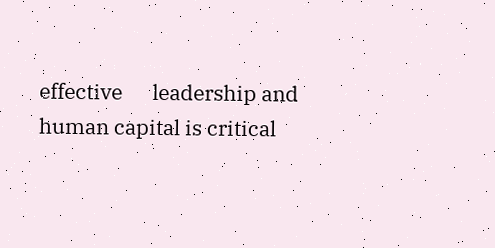effective      leadership and human capital is critical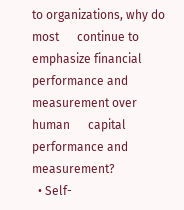to organizations, why do most      continue to emphasize financial performance and measurement over human      capital performance and measurement?
  • Self-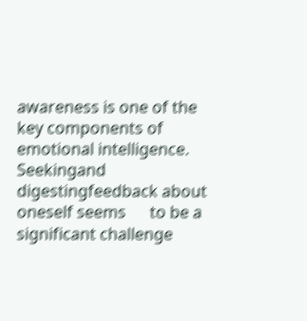awareness is one of the key components of      emotional intelligence. Seekingand digestingfeedback about oneself seems      to be a significant challenge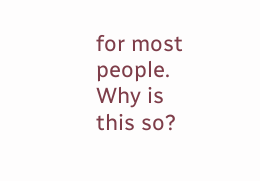for most people. Why is this so?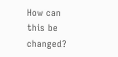How can      this be changed?